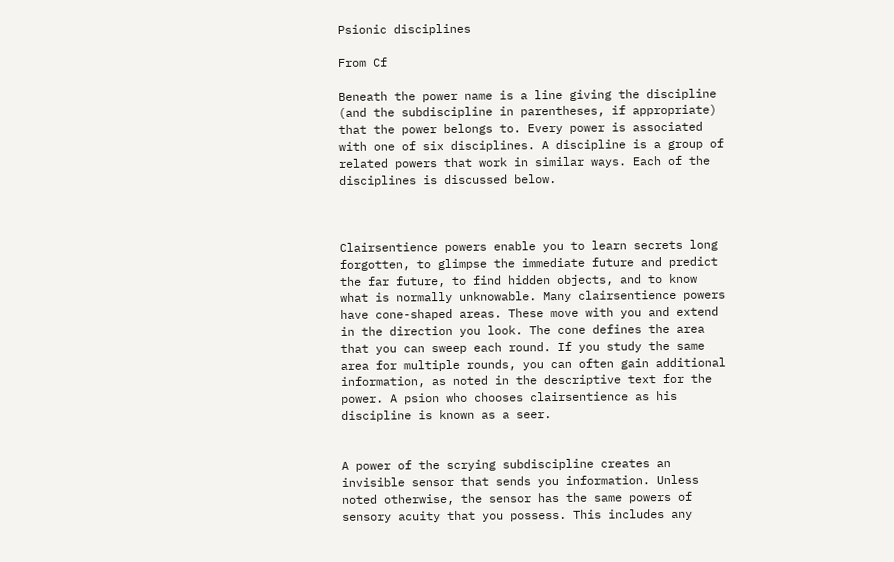Psionic disciplines

From Cf

Beneath the power name is a line giving the discipline (and the subdiscipline in parentheses, if appropriate) that the power belongs to. Every power is associated with one of six disciplines. A discipline is a group of related powers that work in similar ways. Each of the disciplines is discussed below.



Clairsentience powers enable you to learn secrets long forgotten, to glimpse the immediate future and predict the far future, to find hidden objects, and to know what is normally unknowable. Many clairsentience powers have cone-shaped areas. These move with you and extend in the direction you look. The cone defines the area that you can sweep each round. If you study the same area for multiple rounds, you can often gain additional information, as noted in the descriptive text for the power. A psion who chooses clairsentience as his discipline is known as a seer.


A power of the scrying subdiscipline creates an invisible sensor that sends you information. Unless noted otherwise, the sensor has the same powers of sensory acuity that you possess. This includes any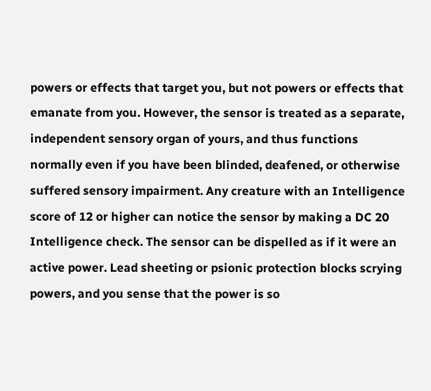powers or effects that target you, but not powers or effects that emanate from you. However, the sensor is treated as a separate, independent sensory organ of yours, and thus functions normally even if you have been blinded, deafened, or otherwise suffered sensory impairment. Any creature with an Intelligence score of 12 or higher can notice the sensor by making a DC 20 Intelligence check. The sensor can be dispelled as if it were an active power. Lead sheeting or psionic protection blocks scrying powers, and you sense that the power is so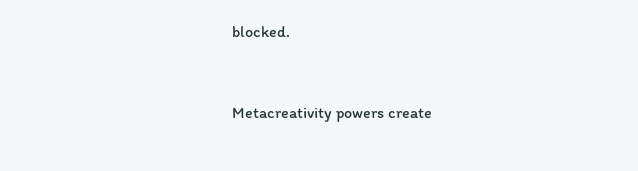blocked.


Metacreativity powers create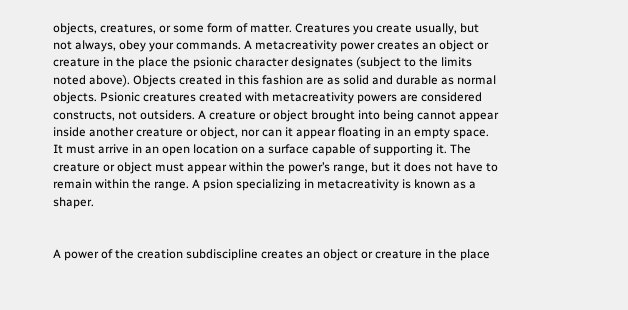objects, creatures, or some form of matter. Creatures you create usually, but not always, obey your commands. A metacreativity power creates an object or creature in the place the psionic character designates (subject to the limits noted above). Objects created in this fashion are as solid and durable as normal objects. Psionic creatures created with metacreativity powers are considered constructs, not outsiders. A creature or object brought into being cannot appear inside another creature or object, nor can it appear floating in an empty space. It must arrive in an open location on a surface capable of supporting it. The creature or object must appear within the power’s range, but it does not have to remain within the range. A psion specializing in metacreativity is known as a shaper.


A power of the creation subdiscipline creates an object or creature in the place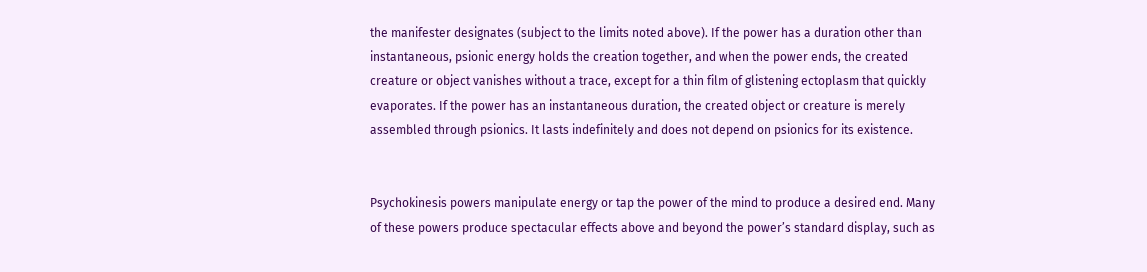the manifester designates (subject to the limits noted above). If the power has a duration other than instantaneous, psionic energy holds the creation together, and when the power ends, the created creature or object vanishes without a trace, except for a thin film of glistening ectoplasm that quickly evaporates. If the power has an instantaneous duration, the created object or creature is merely assembled through psionics. It lasts indefinitely and does not depend on psionics for its existence.


Psychokinesis powers manipulate energy or tap the power of the mind to produce a desired end. Many of these powers produce spectacular effects above and beyond the power’s standard display, such as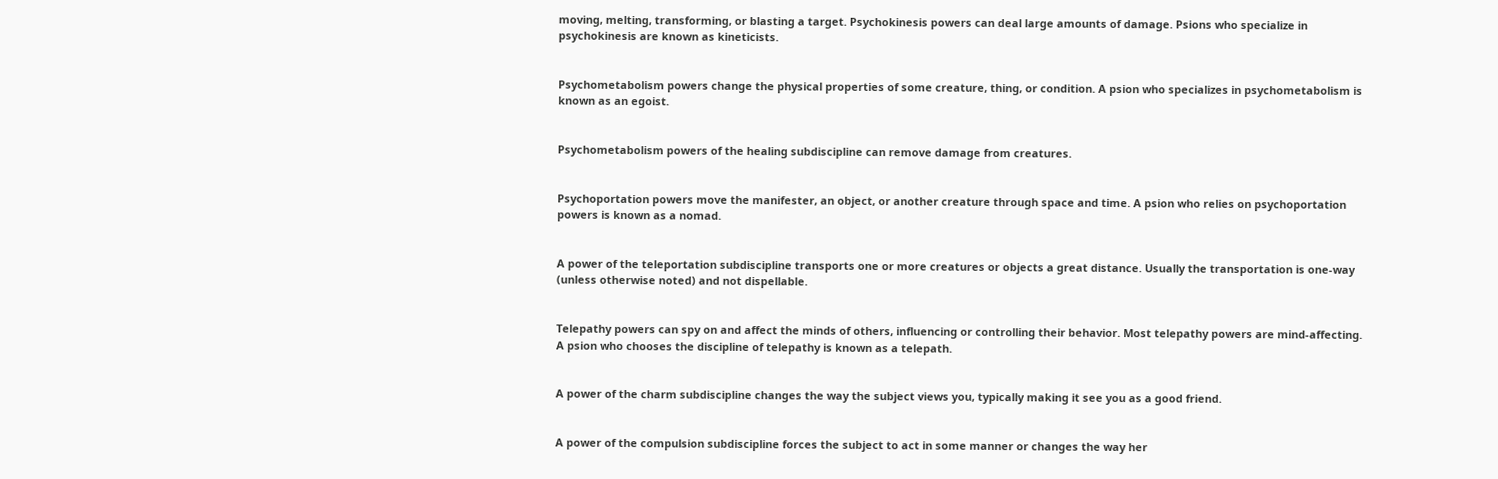moving, melting, transforming, or blasting a target. Psychokinesis powers can deal large amounts of damage. Psions who specialize in psychokinesis are known as kineticists.


Psychometabolism powers change the physical properties of some creature, thing, or condition. A psion who specializes in psychometabolism is known as an egoist.


Psychometabolism powers of the healing subdiscipline can remove damage from creatures.


Psychoportation powers move the manifester, an object, or another creature through space and time. A psion who relies on psychoportation powers is known as a nomad.


A power of the teleportation subdiscipline transports one or more creatures or objects a great distance. Usually the transportation is one-way (unless otherwise noted) and not dispellable.


Telepathy powers can spy on and affect the minds of others, influencing or controlling their behavior. Most telepathy powers are mind-affecting. A psion who chooses the discipline of telepathy is known as a telepath.


A power of the charm subdiscipline changes the way the subject views you, typically making it see you as a good friend.


A power of the compulsion subdiscipline forces the subject to act in some manner or changes the way her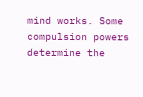mind works. Some compulsion powers determine the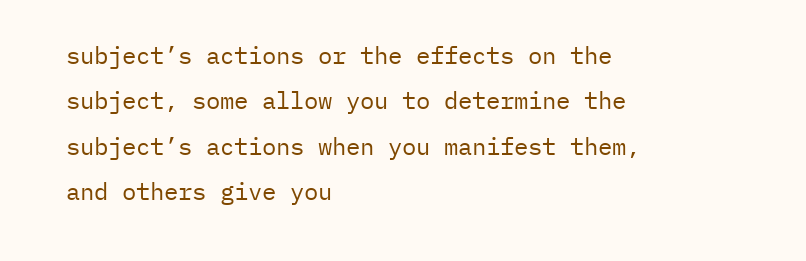subject’s actions or the effects on the subject, some allow you to determine the subject’s actions when you manifest them, and others give you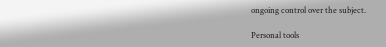ongoing control over the subject.

Personal tools